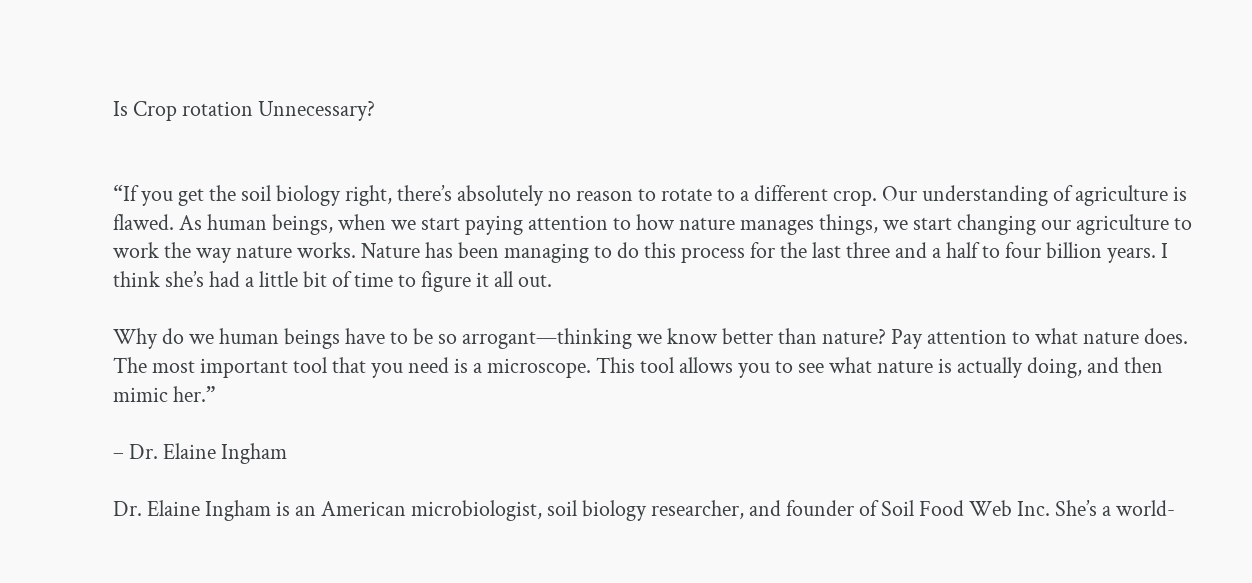Is Crop rotation Unnecessary?


“If you get the soil biology right, there’s absolutely no reason to rotate to a different crop. Our understanding of agriculture is flawed. As human beings, when we start paying attention to how nature manages things, we start changing our agriculture to work the way nature works. Nature has been managing to do this process for the last three and a half to four billion years. I think she’s had a little bit of time to figure it all out.

Why do we human beings have to be so arrogant—thinking we know better than nature? Pay attention to what nature does. The most important tool that you need is a microscope. This tool allows you to see what nature is actually doing, and then mimic her.”

– Dr. Elaine Ingham

Dr. Elaine Ingham is an American microbiologist, soil biology researcher, and founder of Soil Food Web Inc. She’s a world-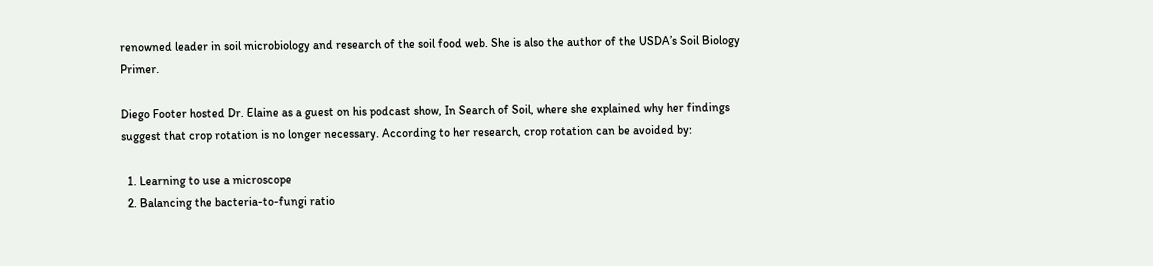renowned leader in soil microbiology and research of the soil food web. She is also the author of the USDA’s Soil Biology Primer.

Diego Footer hosted Dr. Elaine as a guest on his podcast show, In Search of Soil, where she explained why her findings suggest that crop rotation is no longer necessary. According to her research, crop rotation can be avoided by:

  1. Learning to use a microscope
  2. Balancing the bacteria-to-fungi ratio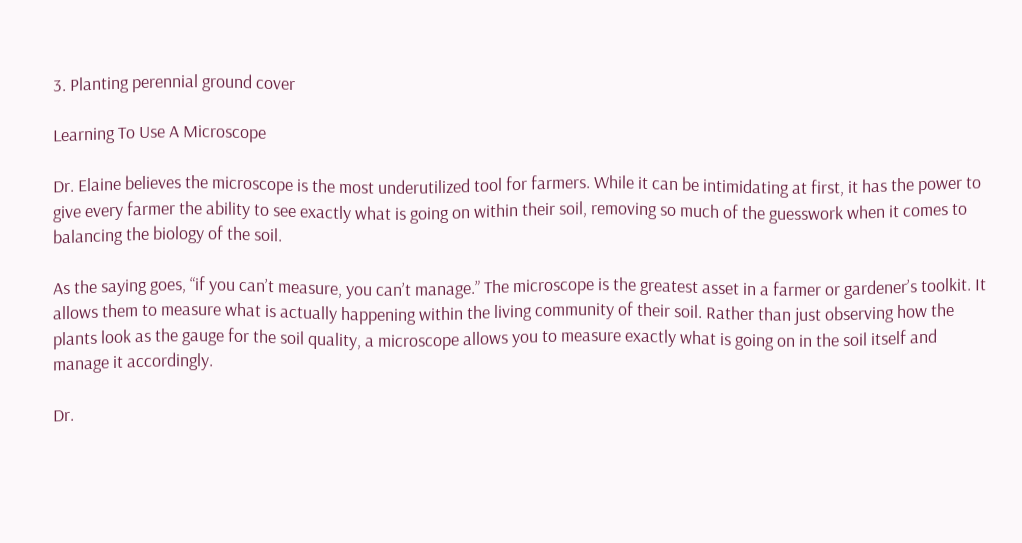3. Planting perennial ground cover

Learning To Use A Microscope

Dr. Elaine believes the microscope is the most underutilized tool for farmers. While it can be intimidating at first, it has the power to give every farmer the ability to see exactly what is going on within their soil, removing so much of the guesswork when it comes to balancing the biology of the soil.

As the saying goes, “if you can’t measure, you can’t manage.” The microscope is the greatest asset in a farmer or gardener’s toolkit. It allows them to measure what is actually happening within the living community of their soil. Rather than just observing how the plants look as the gauge for the soil quality, a microscope allows you to measure exactly what is going on in the soil itself and manage it accordingly.

Dr.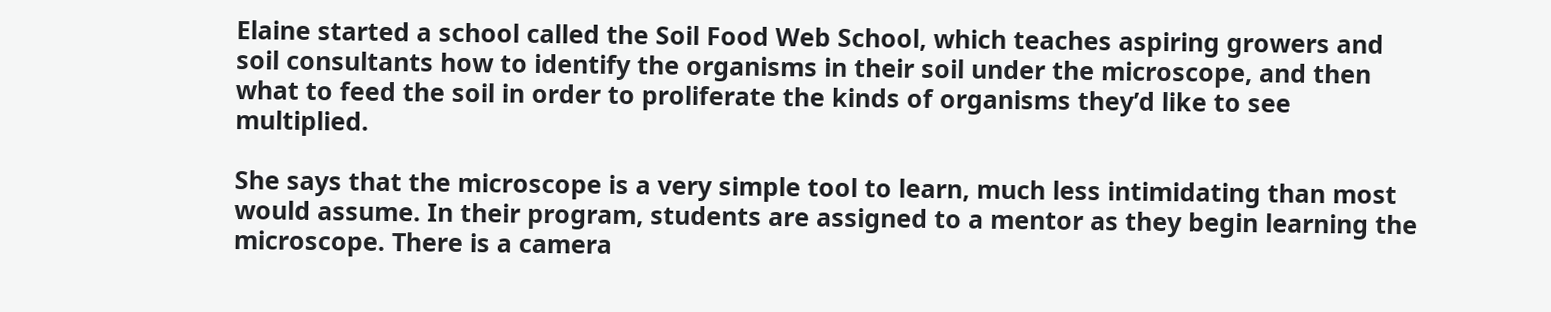Elaine started a school called the Soil Food Web School, which teaches aspiring growers and soil consultants how to identify the organisms in their soil under the microscope, and then what to feed the soil in order to proliferate the kinds of organisms they’d like to see multiplied.

She says that the microscope is a very simple tool to learn, much less intimidating than most would assume. In their program, students are assigned to a mentor as they begin learning the microscope. There is a camera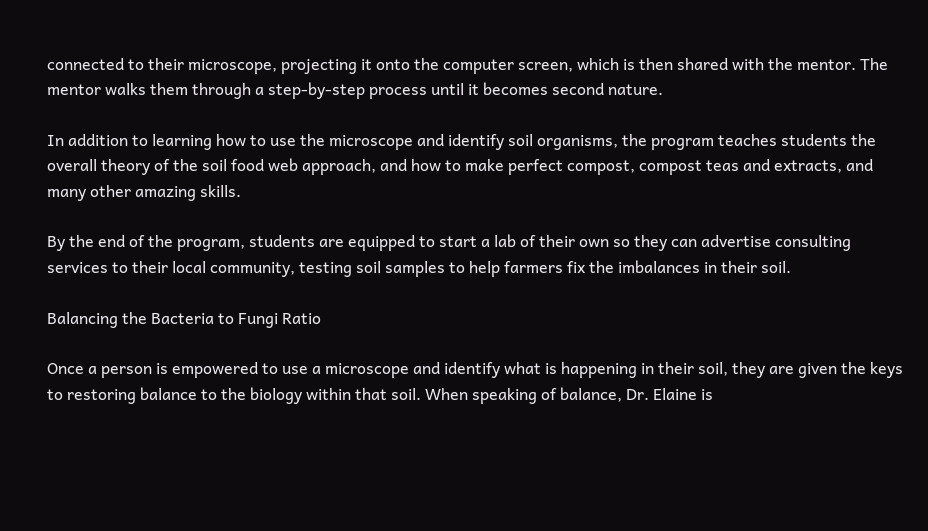connected to their microscope, projecting it onto the computer screen, which is then shared with the mentor. The mentor walks them through a step-by-step process until it becomes second nature.

In addition to learning how to use the microscope and identify soil organisms, the program teaches students the overall theory of the soil food web approach, and how to make perfect compost, compost teas and extracts, and many other amazing skills.

By the end of the program, students are equipped to start a lab of their own so they can advertise consulting services to their local community, testing soil samples to help farmers fix the imbalances in their soil.

Balancing the Bacteria to Fungi Ratio

Once a person is empowered to use a microscope and identify what is happening in their soil, they are given the keys to restoring balance to the biology within that soil. When speaking of balance, Dr. Elaine is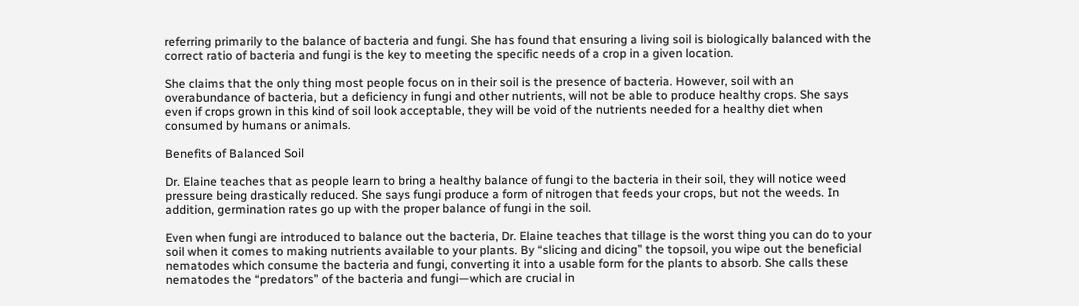referring primarily to the balance of bacteria and fungi. She has found that ensuring a living soil is biologically balanced with the correct ratio of bacteria and fungi is the key to meeting the specific needs of a crop in a given location.

She claims that the only thing most people focus on in their soil is the presence of bacteria. However, soil with an overabundance of bacteria, but a deficiency in fungi and other nutrients, will not be able to produce healthy crops. She says even if crops grown in this kind of soil look acceptable, they will be void of the nutrients needed for a healthy diet when consumed by humans or animals.

Benefits of Balanced Soil

Dr. Elaine teaches that as people learn to bring a healthy balance of fungi to the bacteria in their soil, they will notice weed pressure being drastically reduced. She says fungi produce a form of nitrogen that feeds your crops, but not the weeds. In addition, germination rates go up with the proper balance of fungi in the soil.

Even when fungi are introduced to balance out the bacteria, Dr. Elaine teaches that tillage is the worst thing you can do to your soil when it comes to making nutrients available to your plants. By “slicing and dicing” the topsoil, you wipe out the beneficial nematodes which consume the bacteria and fungi, converting it into a usable form for the plants to absorb. She calls these nematodes the “predators” of the bacteria and fungi—which are crucial in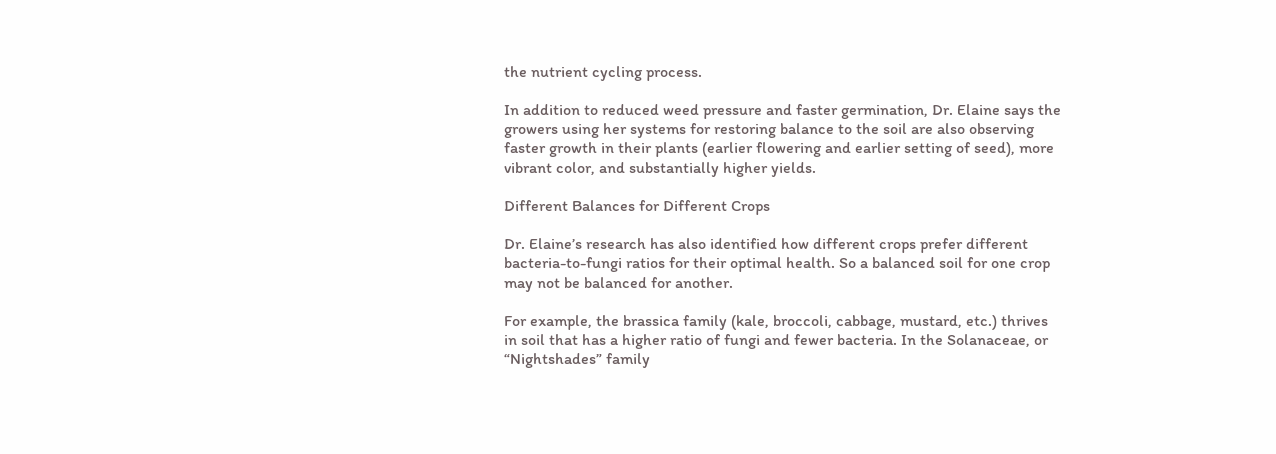the nutrient cycling process.

In addition to reduced weed pressure and faster germination, Dr. Elaine says the growers using her systems for restoring balance to the soil are also observing faster growth in their plants (earlier flowering and earlier setting of seed), more vibrant color, and substantially higher yields.

Different Balances for Different Crops

Dr. Elaine’s research has also identified how different crops prefer different bacteria-to-fungi ratios for their optimal health. So a balanced soil for one crop may not be balanced for another.

For example, the brassica family (kale, broccoli, cabbage, mustard, etc.) thrives in soil that has a higher ratio of fungi and fewer bacteria. In the Solanaceae, or “Nightshades” family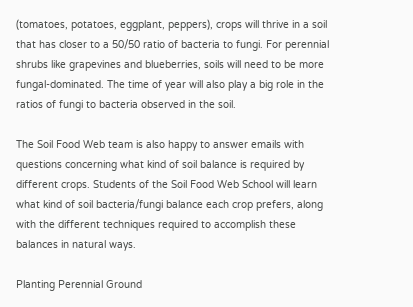(tomatoes, potatoes, eggplant, peppers), crops will thrive in a soil that has closer to a 50/50 ratio of bacteria to fungi. For perennial shrubs like grapevines and blueberries, soils will need to be more fungal-dominated. The time of year will also play a big role in the ratios of fungi to bacteria observed in the soil.

The Soil Food Web team is also happy to answer emails with questions concerning what kind of soil balance is required by different crops. Students of the Soil Food Web School will learn what kind of soil bacteria/fungi balance each crop prefers, along with the different techniques required to accomplish these balances in natural ways.

Planting Perennial Ground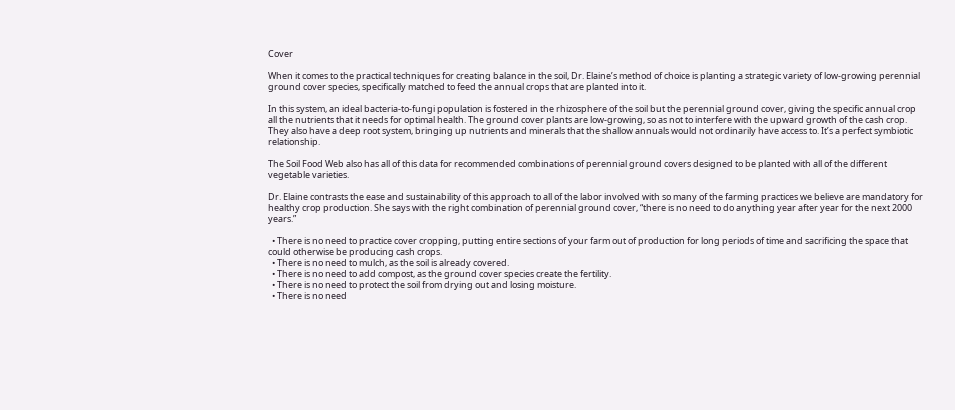Cover

When it comes to the practical techniques for creating balance in the soil, Dr. Elaine’s method of choice is planting a strategic variety of low-growing perennial ground cover species, specifically matched to feed the annual crops that are planted into it.

In this system, an ideal bacteria-to-fungi population is fostered in the rhizosphere of the soil but the perennial ground cover, giving the specific annual crop all the nutrients that it needs for optimal health. The ground cover plants are low-growing, so as not to interfere with the upward growth of the cash crop. They also have a deep root system, bringing up nutrients and minerals that the shallow annuals would not ordinarily have access to. It’s a perfect symbiotic relationship.

The Soil Food Web also has all of this data for recommended combinations of perennial ground covers designed to be planted with all of the different vegetable varieties.

Dr. Elaine contrasts the ease and sustainability of this approach to all of the labor involved with so many of the farming practices we believe are mandatory for healthy crop production. She says with the right combination of perennial ground cover, “there is no need to do anything year after year for the next 2000 years.”

  • There is no need to practice cover cropping, putting entire sections of your farm out of production for long periods of time and sacrificing the space that could otherwise be producing cash crops.
  • There is no need to mulch, as the soil is already covered.
  • There is no need to add compost, as the ground cover species create the fertility.
  • There is no need to protect the soil from drying out and losing moisture.
  • There is no need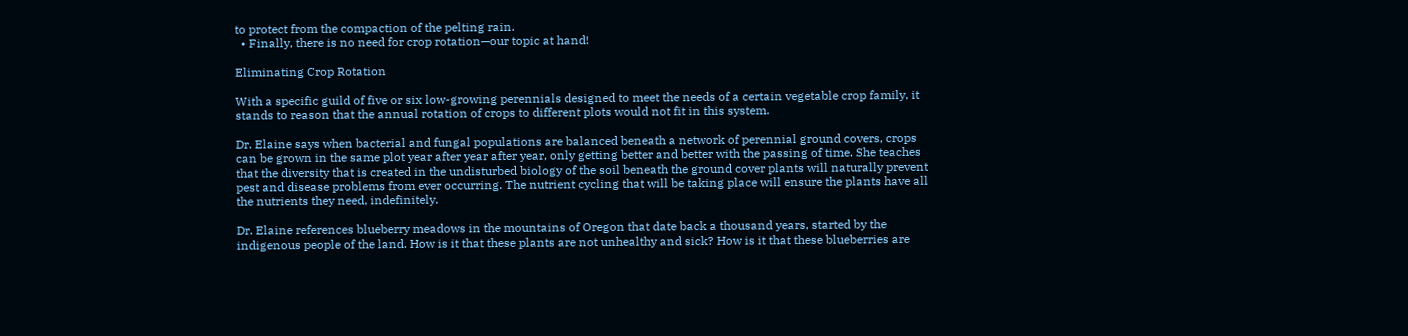to protect from the compaction of the pelting rain.
  • Finally, there is no need for crop rotation—our topic at hand!

Eliminating Crop Rotation

With a specific guild of five or six low-growing perennials designed to meet the needs of a certain vegetable crop family, it stands to reason that the annual rotation of crops to different plots would not fit in this system.

Dr. Elaine says when bacterial and fungal populations are balanced beneath a network of perennial ground covers, crops can be grown in the same plot year after year after year, only getting better and better with the passing of time. She teaches that the diversity that is created in the undisturbed biology of the soil beneath the ground cover plants will naturally prevent pest and disease problems from ever occurring. The nutrient cycling that will be taking place will ensure the plants have all the nutrients they need, indefinitely.

Dr. Elaine references blueberry meadows in the mountains of Oregon that date back a thousand years, started by the indigenous people of the land. How is it that these plants are not unhealthy and sick? How is it that these blueberries are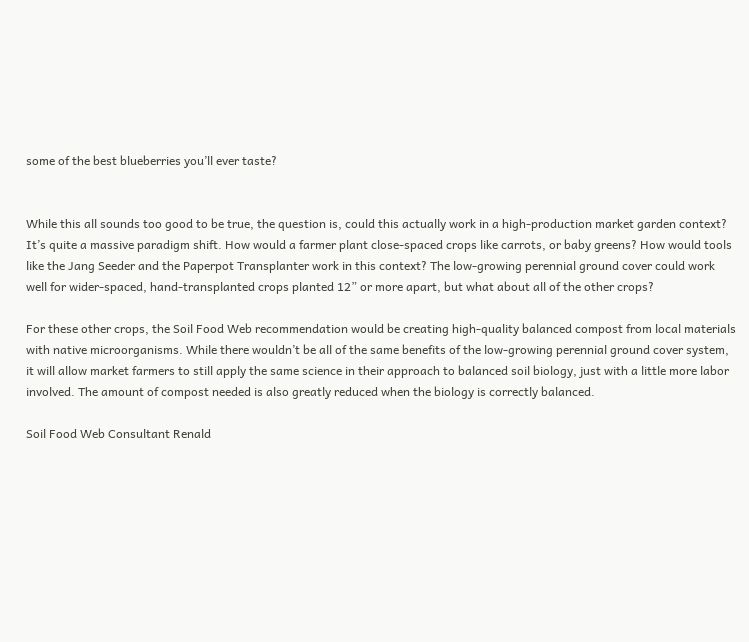some of the best blueberries you’ll ever taste?


While this all sounds too good to be true, the question is, could this actually work in a high-production market garden context? It’s quite a massive paradigm shift. How would a farmer plant close-spaced crops like carrots, or baby greens? How would tools like the Jang Seeder and the Paperpot Transplanter work in this context? The low-growing perennial ground cover could work well for wider-spaced, hand-transplanted crops planted 12” or more apart, but what about all of the other crops?

For these other crops, the Soil Food Web recommendation would be creating high-quality balanced compost from local materials with native microorganisms. While there wouldn’t be all of the same benefits of the low-growing perennial ground cover system, it will allow market farmers to still apply the same science in their approach to balanced soil biology, just with a little more labor involved. The amount of compost needed is also greatly reduced when the biology is correctly balanced.

Soil Food Web Consultant Renald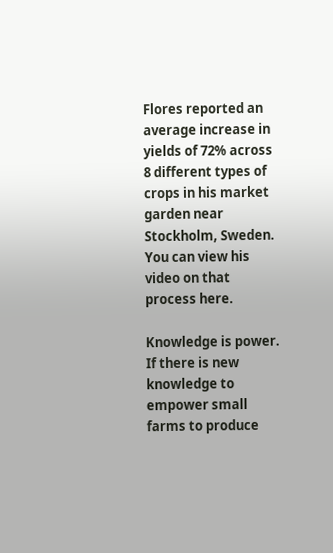Flores reported an average increase in yields of 72% across 8 different types of crops in his market garden near Stockholm, Sweden. You can view his video on that process here.

Knowledge is power. If there is new knowledge to empower small farms to produce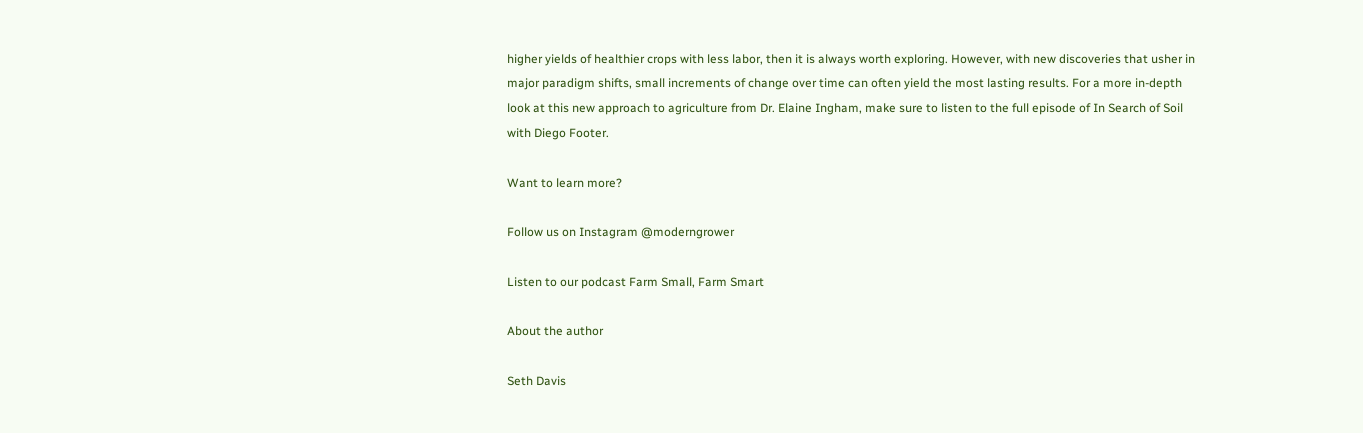higher yields of healthier crops with less labor, then it is always worth exploring. However, with new discoveries that usher in major paradigm shifts, small increments of change over time can often yield the most lasting results. For a more in-depth look at this new approach to agriculture from Dr. Elaine Ingham, make sure to listen to the full episode of In Search of Soil with Diego Footer.

Want to learn more?

Follow us on Instagram @moderngrower

Listen to our podcast Farm Small, Farm Smart

About the author

Seth Davis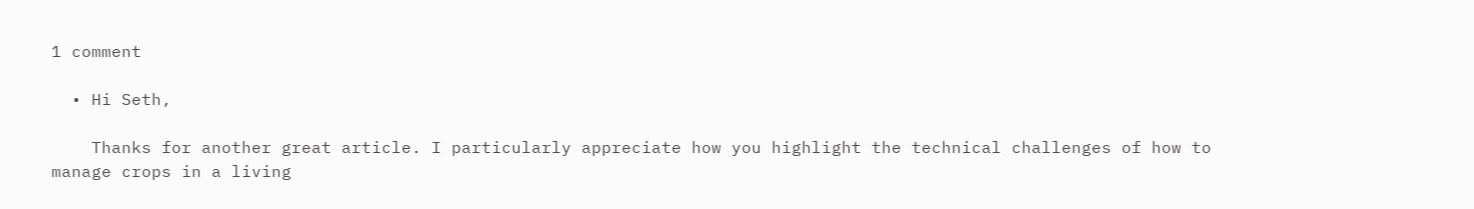1 comment

  • Hi Seth,

    Thanks for another great article. I particularly appreciate how you highlight the technical challenges of how to manage crops in a living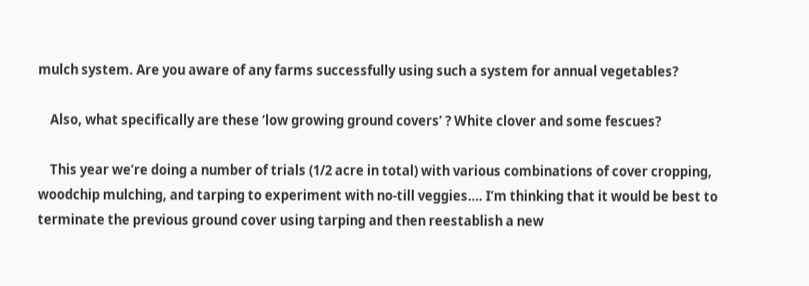mulch system. Are you aware of any farms successfully using such a system for annual vegetables?

    Also, what specifically are these ‘low growing ground covers’ ? White clover and some fescues?

    This year we’re doing a number of trials (1/2 acre in total) with various combinations of cover cropping, woodchip mulching, and tarping to experiment with no-till veggies…. I’m thinking that it would be best to terminate the previous ground cover using tarping and then reestablish a new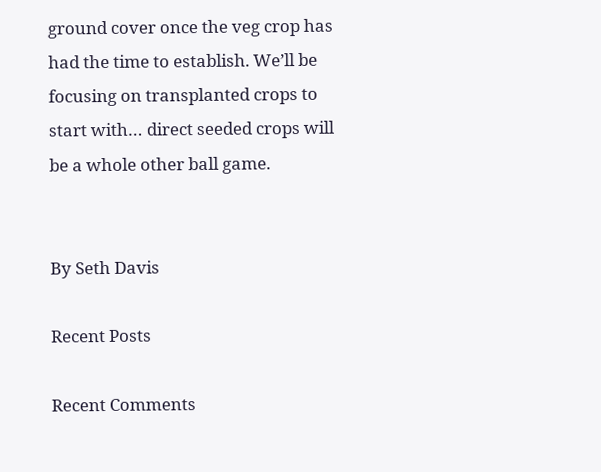ground cover once the veg crop has had the time to establish. We’ll be focusing on transplanted crops to start with… direct seeded crops will be a whole other ball game.


By Seth Davis

Recent Posts

Recent Comments